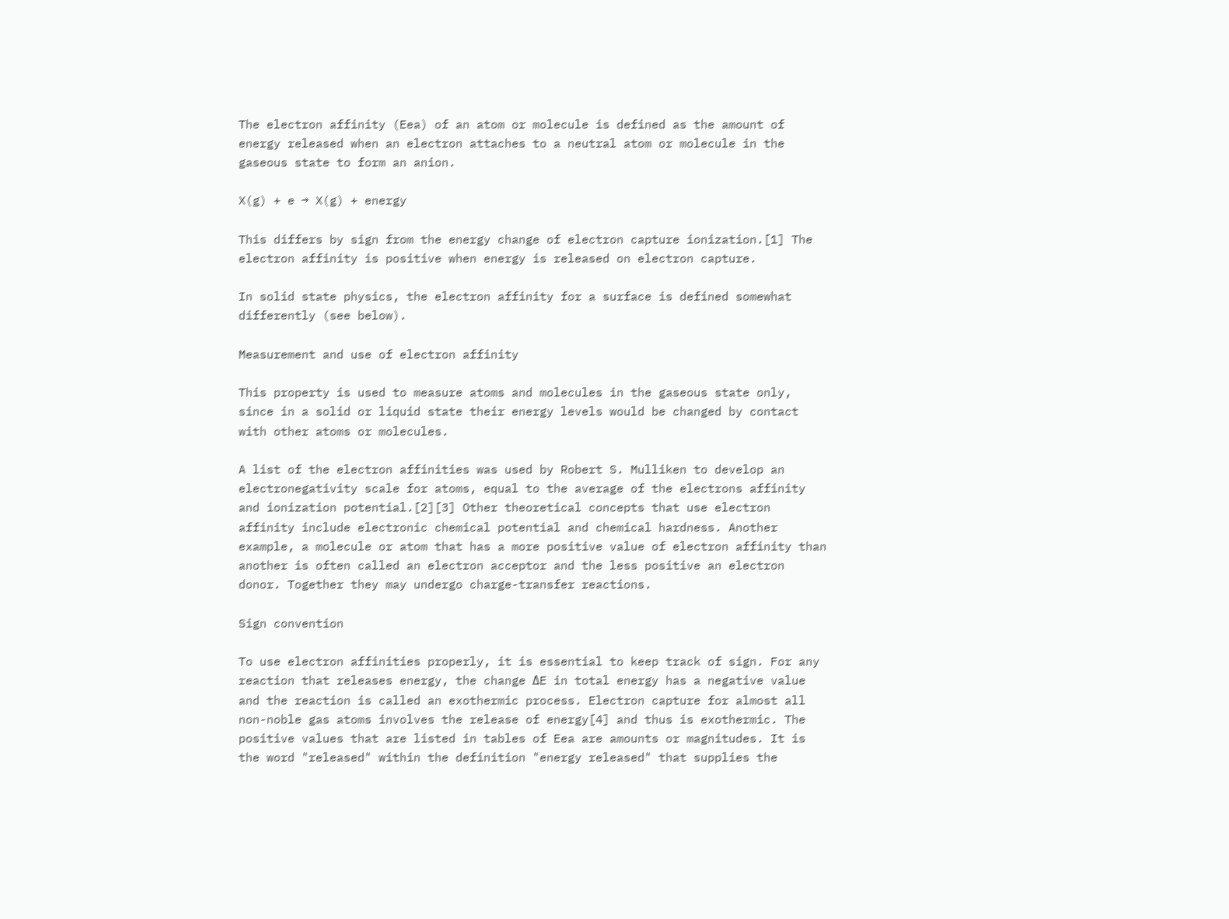The electron affinity (Eea) of an atom or molecule is defined as the amount of energy released when an electron attaches to a neutral atom or molecule in the gaseous state to form an anion.

X(g) + e → X(g) + energy

This differs by sign from the energy change of electron capture ionization.[1] The electron affinity is positive when energy is released on electron capture.

In solid state physics, the electron affinity for a surface is defined somewhat differently (see below).

Measurement and use of electron affinity

This property is used to measure atoms and molecules in the gaseous state only, since in a solid or liquid state their energy levels would be changed by contact with other atoms or molecules.

A list of the electron affinities was used by Robert S. Mulliken to develop an electronegativity scale for atoms, equal to the average of the electrons affinity and ionization potential.[2][3] Other theoretical concepts that use electron affinity include electronic chemical potential and chemical hardness. Another example, a molecule or atom that has a more positive value of electron affinity than another is often called an electron acceptor and the less positive an electron donor. Together they may undergo charge-transfer reactions.

Sign convention

To use electron affinities properly, it is essential to keep track of sign. For any reaction that releases energy, the change ΔE in total energy has a negative value and the reaction is called an exothermic process. Electron capture for almost all non-noble gas atoms involves the release of energy[4] and thus is exothermic. The positive values that are listed in tables of Eea are amounts or magnitudes. It is the word "released" within the definition "energy released" that supplies the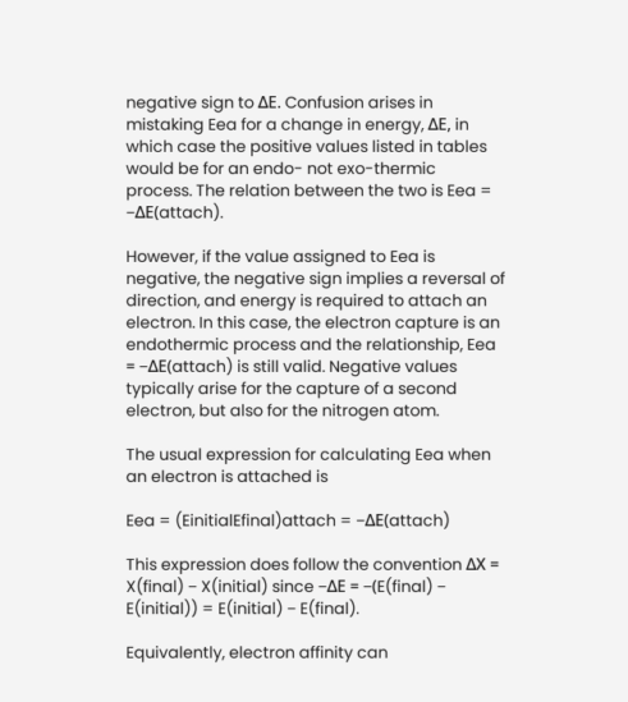negative sign to ΔE. Confusion arises in mistaking Eea for a change in energy, ΔE, in which case the positive values listed in tables would be for an endo- not exo-thermic process. The relation between the two is Eea = −ΔE(attach).

However, if the value assigned to Eea is negative, the negative sign implies a reversal of direction, and energy is required to attach an electron. In this case, the electron capture is an endothermic process and the relationship, Eea = −ΔE(attach) is still valid. Negative values typically arise for the capture of a second electron, but also for the nitrogen atom.

The usual expression for calculating Eea when an electron is attached is

Eea = (EinitialEfinal)attach = −ΔE(attach)

This expression does follow the convention ΔX = X(final) − X(initial) since −ΔE = −(E(final) − E(initial)) = E(initial) − E(final).

Equivalently, electron affinity can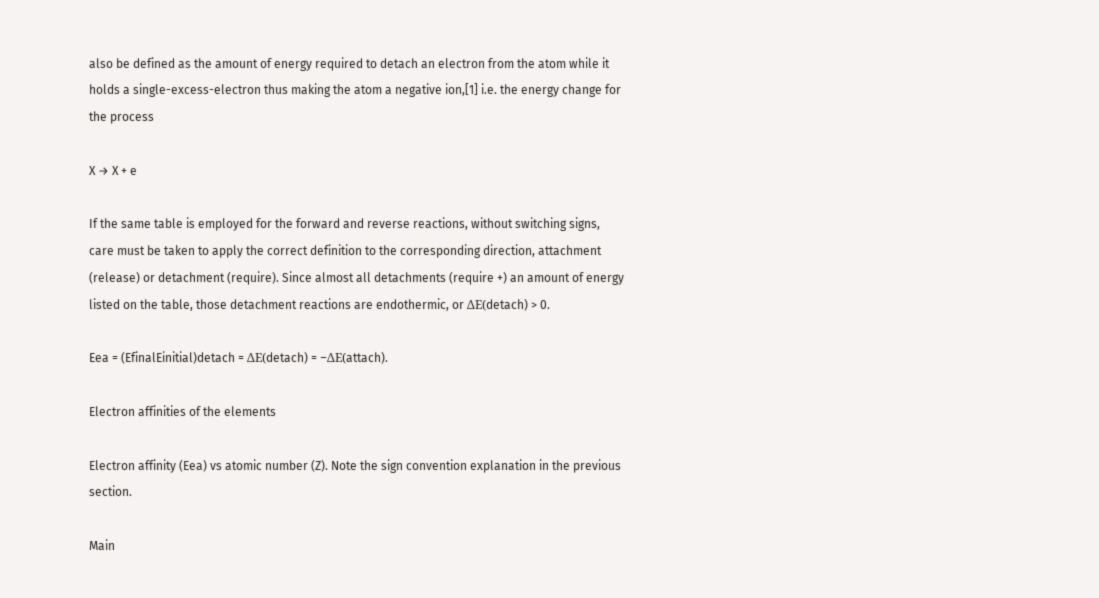also be defined as the amount of energy required to detach an electron from the atom while it holds a single-excess-electron thus making the atom a negative ion,[1] i.e. the energy change for the process

X → X + e

If the same table is employed for the forward and reverse reactions, without switching signs, care must be taken to apply the correct definition to the corresponding direction, attachment (release) or detachment (require). Since almost all detachments (require +) an amount of energy listed on the table, those detachment reactions are endothermic, or ΔE(detach) > 0.

Eea = (EfinalEinitial)detach = ΔE(detach) = −ΔE(attach).

Electron affinities of the elements

Electron affinity (Eea) vs atomic number (Z). Note the sign convention explanation in the previous section.

Main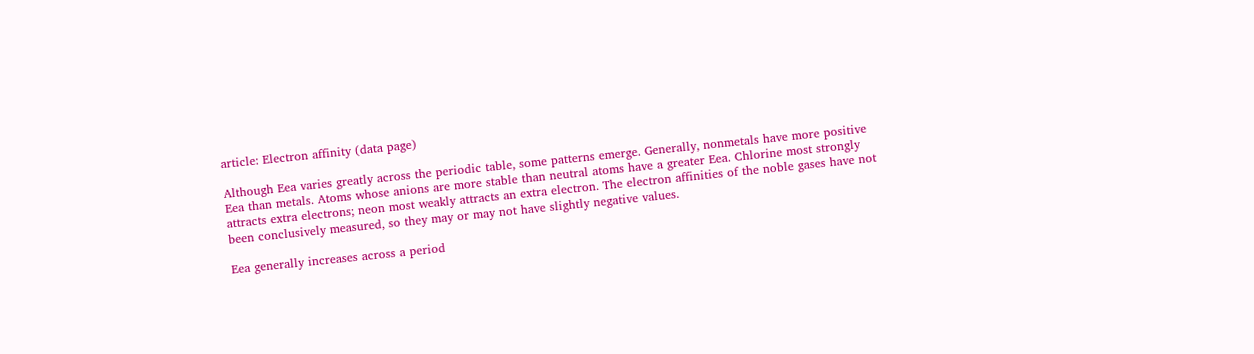article: Electron affinity (data page)

Although Eea varies greatly across the periodic table, some patterns emerge. Generally, nonmetals have more positive Eea than metals. Atoms whose anions are more stable than neutral atoms have a greater Eea. Chlorine most strongly attracts extra electrons; neon most weakly attracts an extra electron. The electron affinities of the noble gases have not been conclusively measured, so they may or may not have slightly negative values.

Eea generally increases across a period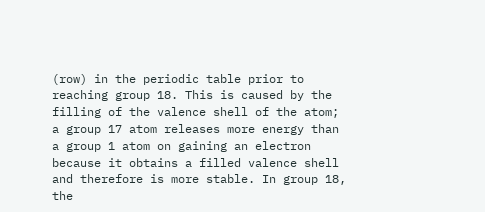(row) in the periodic table prior to reaching group 18. This is caused by the filling of the valence shell of the atom; a group 17 atom releases more energy than a group 1 atom on gaining an electron because it obtains a filled valence shell and therefore is more stable. In group 18, the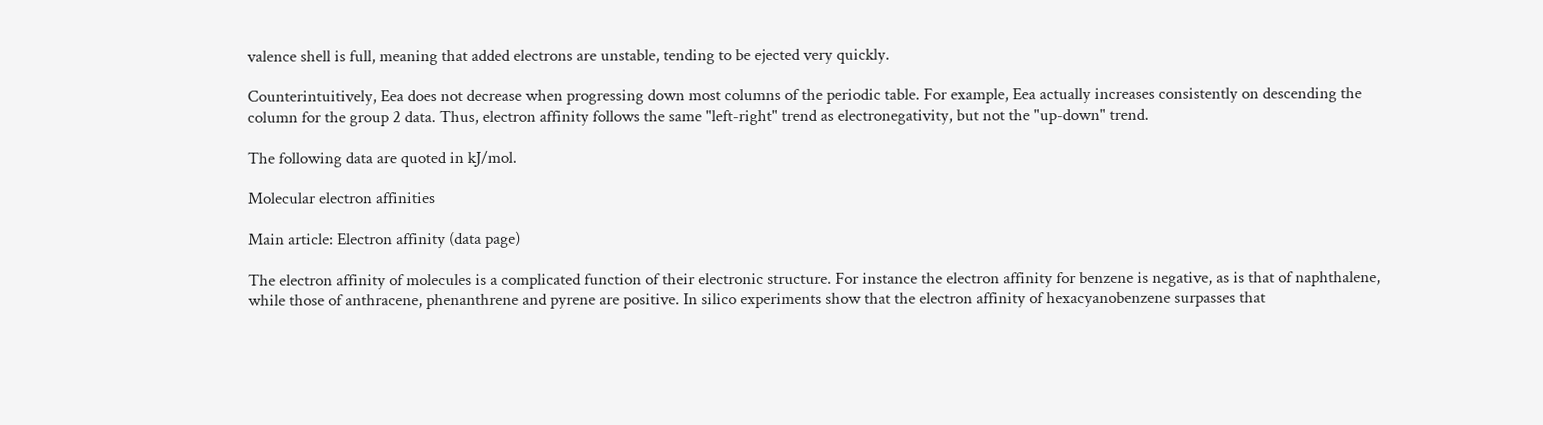valence shell is full, meaning that added electrons are unstable, tending to be ejected very quickly.

Counterintuitively, Eea does not decrease when progressing down most columns of the periodic table. For example, Eea actually increases consistently on descending the column for the group 2 data. Thus, electron affinity follows the same "left-right" trend as electronegativity, but not the "up-down" trend.

The following data are quoted in kJ/mol.

Molecular electron affinities

Main article: Electron affinity (data page)

The electron affinity of molecules is a complicated function of their electronic structure. For instance the electron affinity for benzene is negative, as is that of naphthalene, while those of anthracene, phenanthrene and pyrene are positive. In silico experiments show that the electron affinity of hexacyanobenzene surpasses that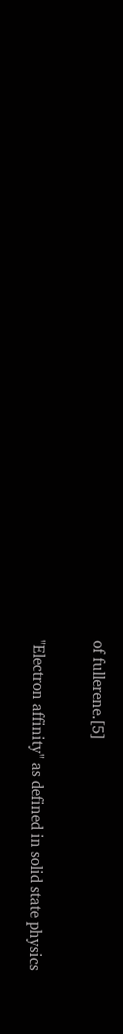of fullerene.[5]

"Electron affinity" as defined in solid state physics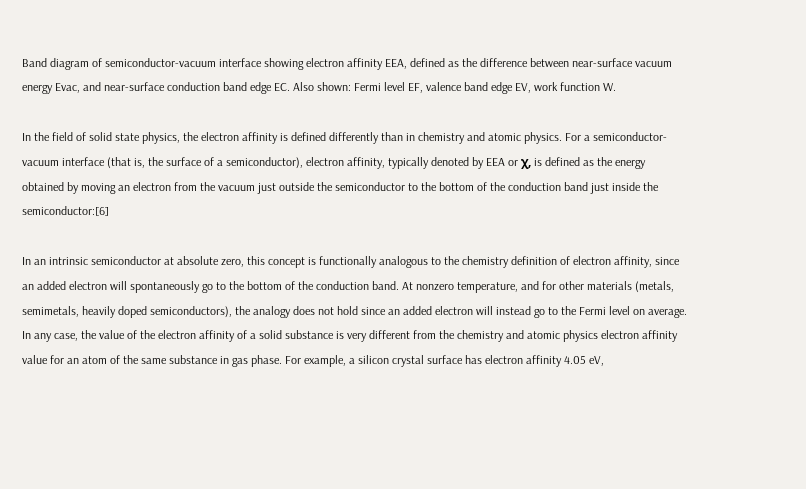Band diagram of semiconductor-vacuum interface showing electron affinity EEA, defined as the difference between near-surface vacuum energy Evac, and near-surface conduction band edge EC. Also shown: Fermi level EF, valence band edge EV, work function W.

In the field of solid state physics, the electron affinity is defined differently than in chemistry and atomic physics. For a semiconductor-vacuum interface (that is, the surface of a semiconductor), electron affinity, typically denoted by EEA or χ, is defined as the energy obtained by moving an electron from the vacuum just outside the semiconductor to the bottom of the conduction band just inside the semiconductor:[6]

In an intrinsic semiconductor at absolute zero, this concept is functionally analogous to the chemistry definition of electron affinity, since an added electron will spontaneously go to the bottom of the conduction band. At nonzero temperature, and for other materials (metals, semimetals, heavily doped semiconductors), the analogy does not hold since an added electron will instead go to the Fermi level on average. In any case, the value of the electron affinity of a solid substance is very different from the chemistry and atomic physics electron affinity value for an atom of the same substance in gas phase. For example, a silicon crystal surface has electron affinity 4.05 eV,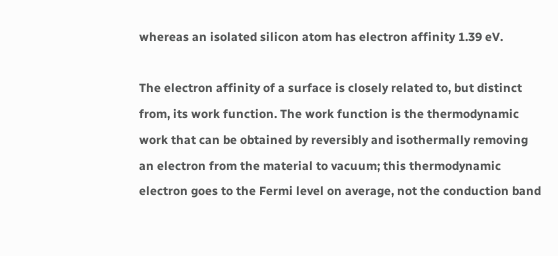whereas an isolated silicon atom has electron affinity 1.39 eV.

The electron affinity of a surface is closely related to, but distinct from, its work function. The work function is the thermodynamic work that can be obtained by reversibly and isothermally removing an electron from the material to vacuum; this thermodynamic electron goes to the Fermi level on average, not the conduction band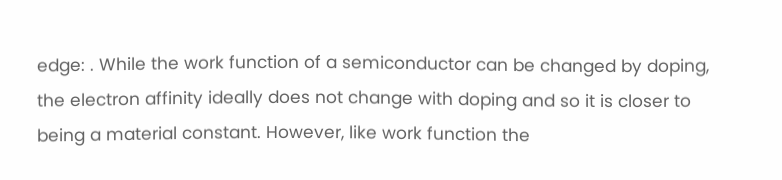edge: . While the work function of a semiconductor can be changed by doping, the electron affinity ideally does not change with doping and so it is closer to being a material constant. However, like work function the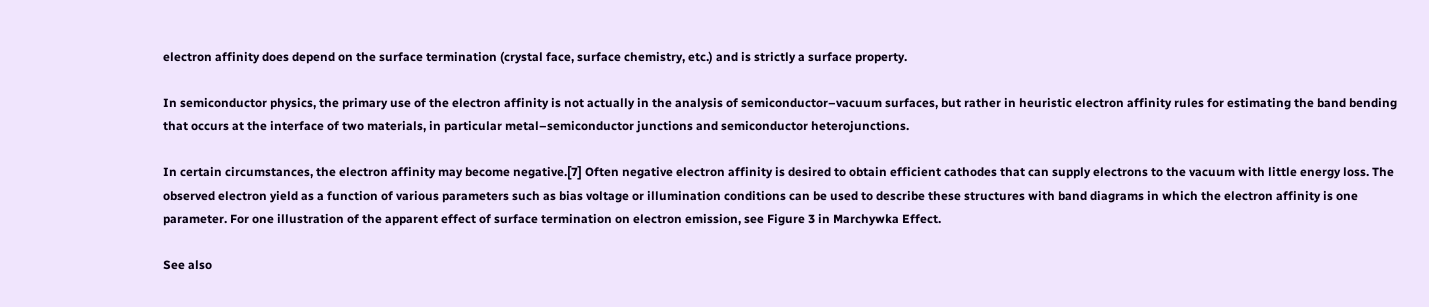electron affinity does depend on the surface termination (crystal face, surface chemistry, etc.) and is strictly a surface property.

In semiconductor physics, the primary use of the electron affinity is not actually in the analysis of semiconductor–vacuum surfaces, but rather in heuristic electron affinity rules for estimating the band bending that occurs at the interface of two materials, in particular metal–semiconductor junctions and semiconductor heterojunctions.

In certain circumstances, the electron affinity may become negative.[7] Often negative electron affinity is desired to obtain efficient cathodes that can supply electrons to the vacuum with little energy loss. The observed electron yield as a function of various parameters such as bias voltage or illumination conditions can be used to describe these structures with band diagrams in which the electron affinity is one parameter. For one illustration of the apparent effect of surface termination on electron emission, see Figure 3 in Marchywka Effect.

See also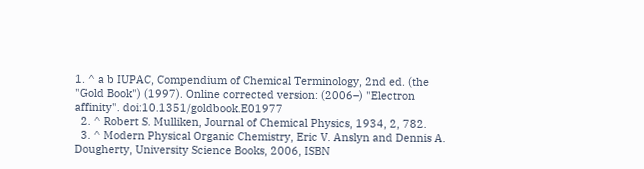1. ^ a b IUPAC, Compendium of Chemical Terminology, 2nd ed. (the "Gold Book") (1997). Online corrected version: (2006–) "Electron affinity". doi:10.1351/goldbook.E01977
  2. ^ Robert S. Mulliken, Journal of Chemical Physics, 1934, 2, 782.
  3. ^ Modern Physical Organic Chemistry, Eric V. Anslyn and Dennis A. Dougherty, University Science Books, 2006, ISBN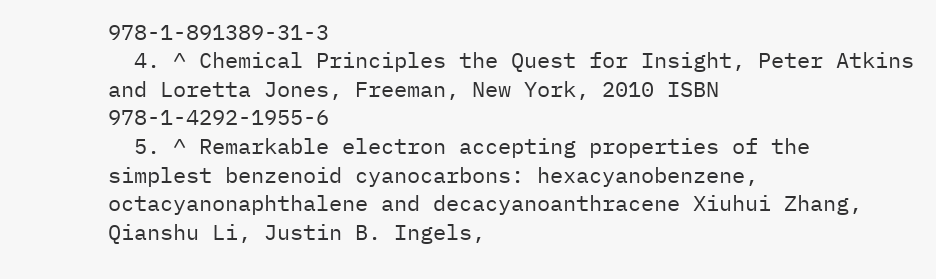978-1-891389-31-3
  4. ^ Chemical Principles the Quest for Insight, Peter Atkins and Loretta Jones, Freeman, New York, 2010 ISBN 978-1-4292-1955-6
  5. ^ Remarkable electron accepting properties of the simplest benzenoid cyanocarbons: hexacyanobenzene, octacyanonaphthalene and decacyanoanthracene Xiuhui Zhang, Qianshu Li, Justin B. Ingels,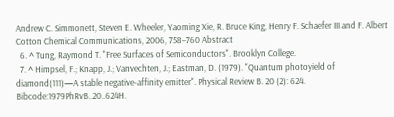Andrew C. Simmonett, Steven E. Wheeler, Yaoming Xie, R. Bruce King, Henry F. Schaefer III and F. Albert Cotton Chemical Communications, 2006, 758–760 Abstract
  6. ^ Tung, Raymond T. "Free Surfaces of Semiconductors". Brooklyn College.
  7. ^ Himpsel, F.; Knapp, J.; Vanvechten, J.; Eastman, D. (1979). "Quantum photoyield of diamond(111)—A stable negative-affinity emitter". Physical Review B. 20 (2): 624. Bibcode:1979PhRvB..20..624H.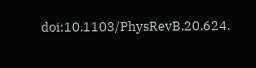doi:10.1103/PhysRevB.20.624.